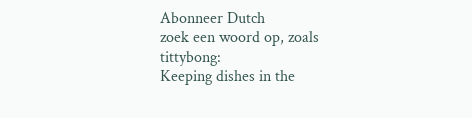Abonneer Dutch
zoek een woord op, zoals tittybong:
Keeping dishes in the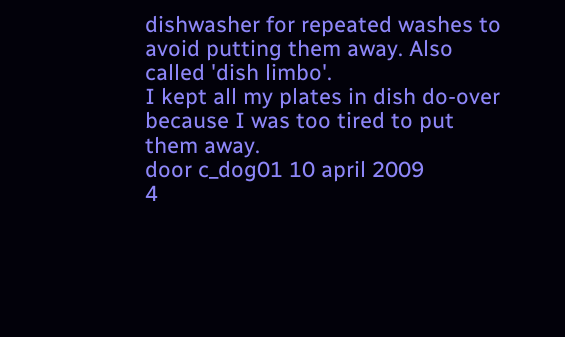dishwasher for repeated washes to avoid putting them away. Also called 'dish limbo'.
I kept all my plates in dish do-over because I was too tired to put them away.
door c_dog01 10 april 2009
4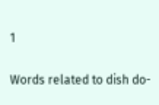1

Words related to dish do-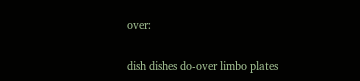over:

dish dishes do-over limbo plates